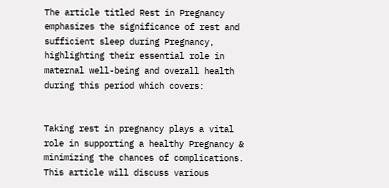The article titled Rest in Pregnancy emphasizes the significance of rest and sufficient sleep during Pregnancy, highlighting their essential role in maternal well-being and overall health during this period which covers:


Taking rest in pregnancy plays a vital role in supporting a healthy Pregnancy & minimizing the chances of complications. This article will discuss various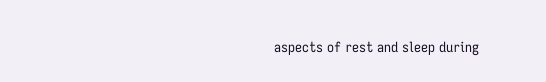aspects of rest and sleep during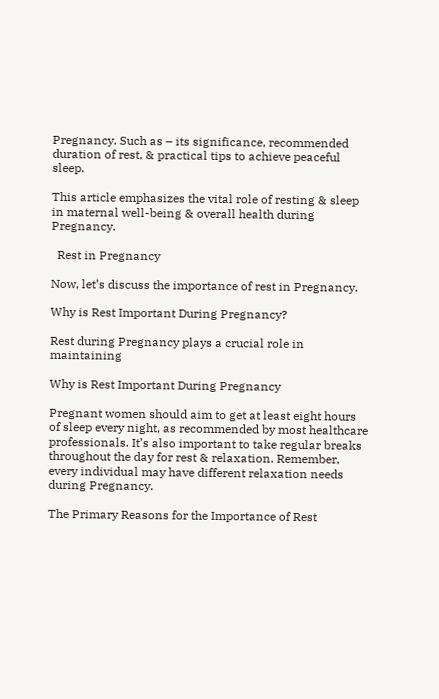Pregnancy. Such as – its significance, recommended duration of rest, & practical tips to achieve peaceful sleep.

This article emphasizes the vital role of resting & sleep in maternal well-being & overall health during Pregnancy.

  Rest in Pregnancy

Now, let’s discuss the importance of rest in Pregnancy.

Why is Rest Important During Pregnancy?

Rest during Pregnancy plays a crucial role in maintaining

Why is Rest Important During Pregnancy

Pregnant women should aim to get at least eight hours of sleep every night, as recommended by most healthcare professionals. It’s also important to take regular breaks throughout the day for rest & relaxation. Remember, every individual may have different relaxation needs during Pregnancy.

The Primary Reasons for the Importance of Rest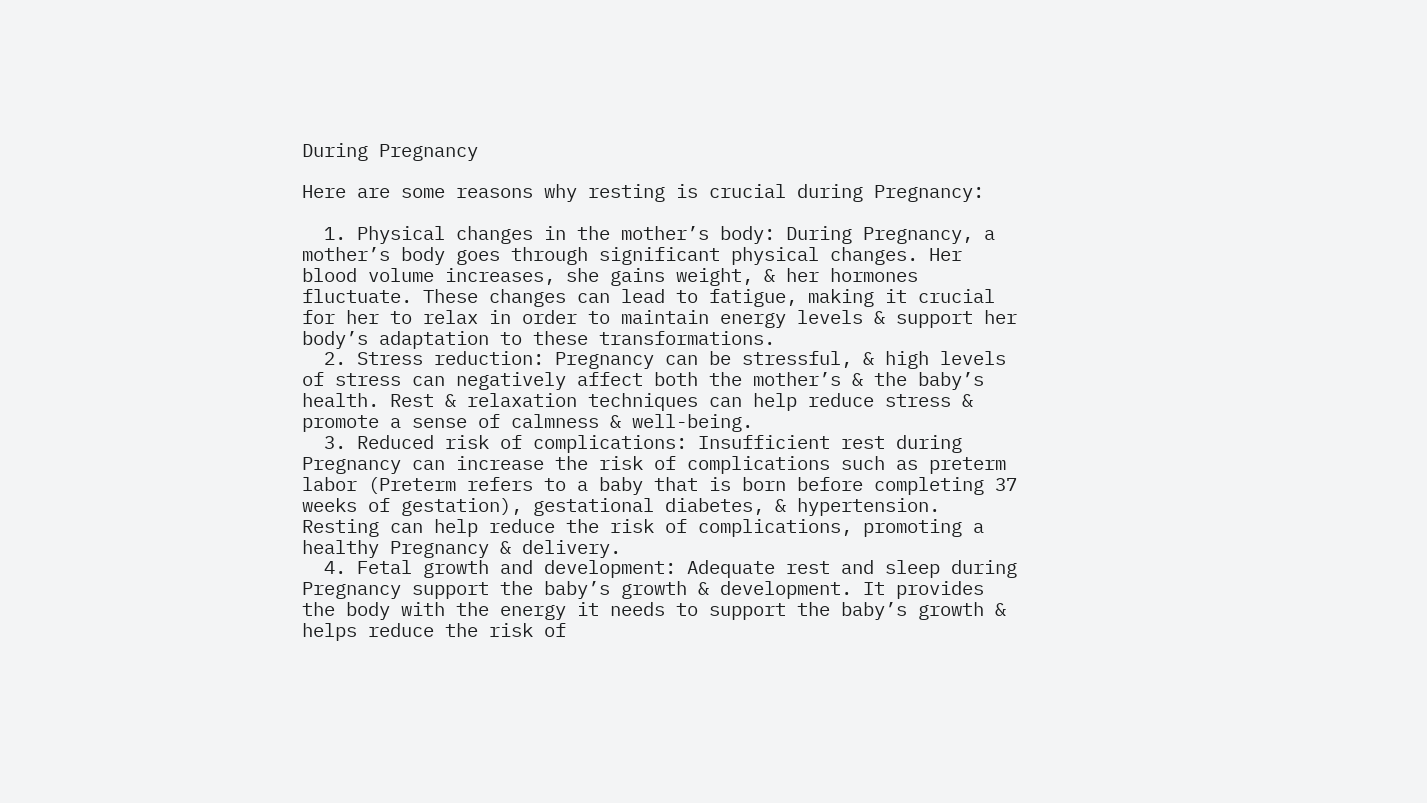During Pregnancy

Here are some reasons why resting is crucial during Pregnancy:

  1. Physical changes in the mother’s body: During Pregnancy, a mother’s body goes through significant physical changes. Her blood volume increases, she gains weight, & her hormones fluctuate. These changes can lead to fatigue, making it crucial for her to relax in order to maintain energy levels & support her body’s adaptation to these transformations.
  2. Stress reduction: Pregnancy can be stressful, & high levels of stress can negatively affect both the mother’s & the baby’s health. Rest & relaxation techniques can help reduce stress & promote a sense of calmness & well-being.
  3. Reduced risk of complications: Insufficient rest during Pregnancy can increase the risk of complications such as preterm labor (Preterm refers to a baby that is born before completing 37 weeks of gestation), gestational diabetes, & hypertension. Resting can help reduce the risk of complications, promoting a healthy Pregnancy & delivery.
  4. Fetal growth and development: Adequate rest and sleep during Pregnancy support the baby’s growth & development. It provides the body with the energy it needs to support the baby’s growth & helps reduce the risk of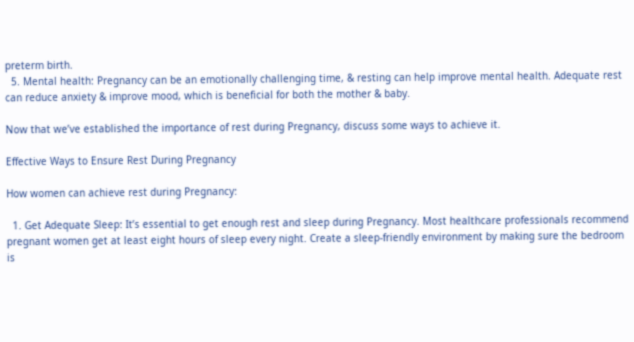preterm birth.
  5. Mental health: Pregnancy can be an emotionally challenging time, & resting can help improve mental health. Adequate rest can reduce anxiety & improve mood, which is beneficial for both the mother & baby.

Now that we’ve established the importance of rest during Pregnancy, discuss some ways to achieve it.

Effective Ways to Ensure Rest During Pregnancy

How women can achieve rest during Pregnancy:

  1. Get Adequate Sleep: It’s essential to get enough rest and sleep during Pregnancy. Most healthcare professionals recommend pregnant women get at least eight hours of sleep every night. Create a sleep-friendly environment by making sure the bedroom is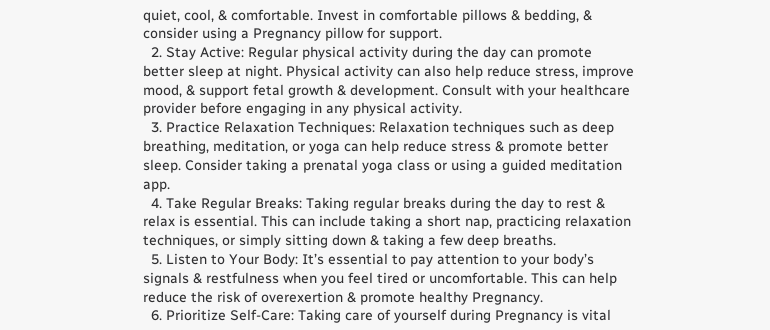quiet, cool, & comfortable. Invest in comfortable pillows & bedding, & consider using a Pregnancy pillow for support.
  2. Stay Active: Regular physical activity during the day can promote better sleep at night. Physical activity can also help reduce stress, improve mood, & support fetal growth & development. Consult with your healthcare provider before engaging in any physical activity.
  3. Practice Relaxation Techniques: Relaxation techniques such as deep breathing, meditation, or yoga can help reduce stress & promote better sleep. Consider taking a prenatal yoga class or using a guided meditation app.
  4. Take Regular Breaks: Taking regular breaks during the day to rest & relax is essential. This can include taking a short nap, practicing relaxation techniques, or simply sitting down & taking a few deep breaths.
  5. Listen to Your Body: It’s essential to pay attention to your body’s signals & restfulness when you feel tired or uncomfortable. This can help reduce the risk of overexertion & promote healthy Pregnancy.
  6. Prioritize Self-Care: Taking care of yourself during Pregnancy is vital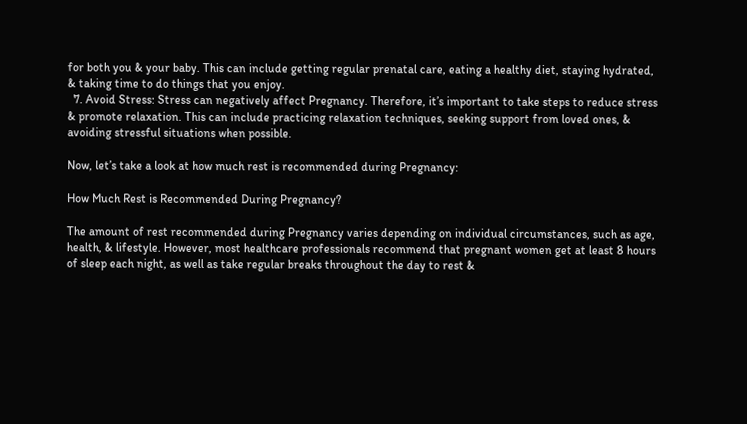for both you & your baby. This can include getting regular prenatal care, eating a healthy diet, staying hydrated, & taking time to do things that you enjoy.
  7. Avoid Stress: Stress can negatively affect Pregnancy. Therefore, it’s important to take steps to reduce stress & promote relaxation. This can include practicing relaxation techniques, seeking support from loved ones, & avoiding stressful situations when possible.

Now, let’s take a look at how much rest is recommended during Pregnancy:

How Much Rest is Recommended During Pregnancy?

The amount of rest recommended during Pregnancy varies depending on individual circumstances, such as age, health, & lifestyle. However, most healthcare professionals recommend that pregnant women get at least 8 hours of sleep each night, as well as take regular breaks throughout the day to rest &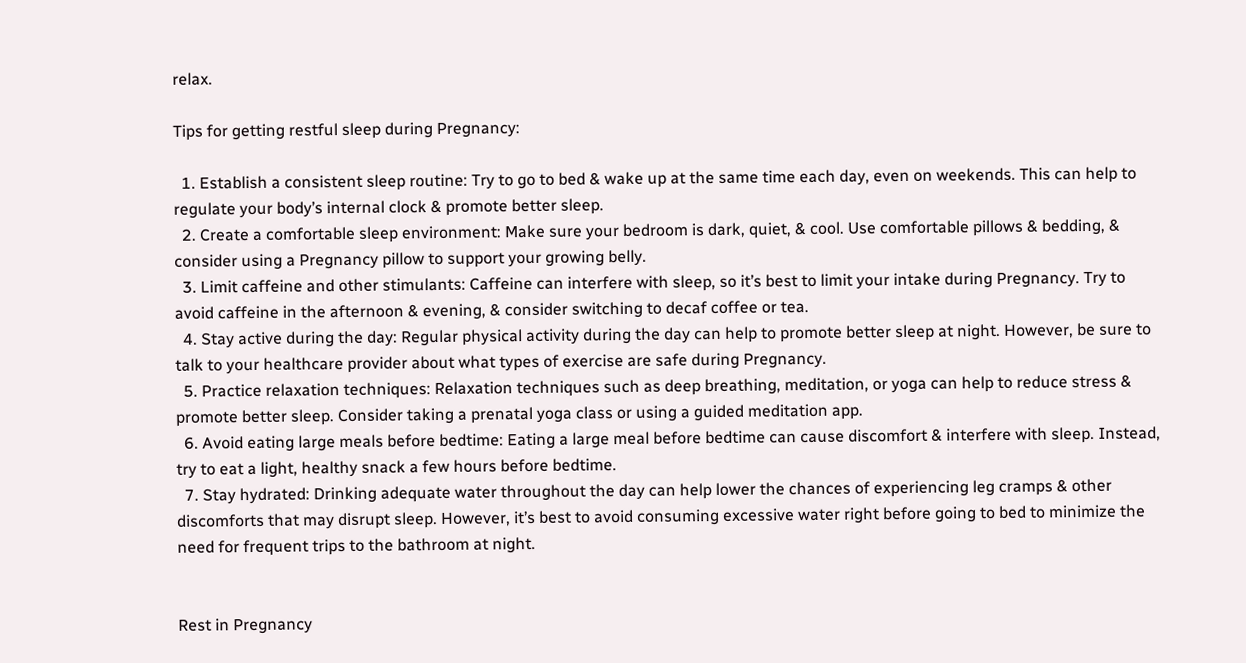relax.

Tips for getting restful sleep during Pregnancy:

  1. Establish a consistent sleep routine: Try to go to bed & wake up at the same time each day, even on weekends. This can help to regulate your body’s internal clock & promote better sleep.
  2. Create a comfortable sleep environment: Make sure your bedroom is dark, quiet, & cool. Use comfortable pillows & bedding, & consider using a Pregnancy pillow to support your growing belly.
  3. Limit caffeine and other stimulants: Caffeine can interfere with sleep, so it’s best to limit your intake during Pregnancy. Try to avoid caffeine in the afternoon & evening, & consider switching to decaf coffee or tea.
  4. Stay active during the day: Regular physical activity during the day can help to promote better sleep at night. However, be sure to talk to your healthcare provider about what types of exercise are safe during Pregnancy.
  5. Practice relaxation techniques: Relaxation techniques such as deep breathing, meditation, or yoga can help to reduce stress & promote better sleep. Consider taking a prenatal yoga class or using a guided meditation app.
  6. Avoid eating large meals before bedtime: Eating a large meal before bedtime can cause discomfort & interfere with sleep. Instead, try to eat a light, healthy snack a few hours before bedtime.
  7. Stay hydrated: Drinking adequate water throughout the day can help lower the chances of experiencing leg cramps & other discomforts that may disrupt sleep. However, it’s best to avoid consuming excessive water right before going to bed to minimize the need for frequent trips to the bathroom at night.


Rest in Pregnancy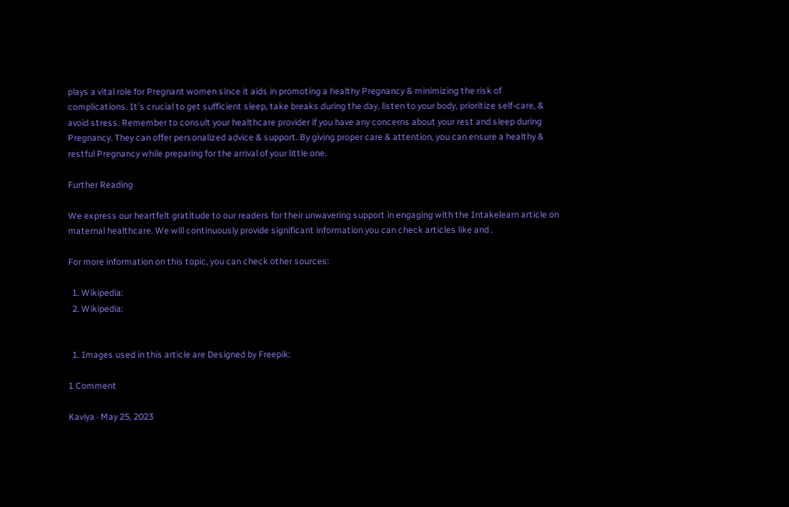plays a vital role for Pregnant women since it aids in promoting a healthy Pregnancy & minimizing the risk of complications. It’s crucial to get sufficient sleep, take breaks during the day, listen to your body, prioritize self-care, & avoid stress. Remember to consult your healthcare provider if you have any concerns about your rest and sleep during Pregnancy. They can offer personalized advice & support. By giving proper care & attention, you can ensure a healthy & restful Pregnancy while preparing for the arrival of your little one.

Further Reading

We express our heartfelt gratitude to our readers for their unwavering support in engaging with the Intakelearn article on maternal healthcare. We will continuously provide significant information you can check articles like and .

For more information on this topic, you can check other sources:

  1. Wikipedia:
  2. Wikipedia:


  1. Images used in this article are Designed by Freepik:

1 Comment

Kaviya · May 25, 2023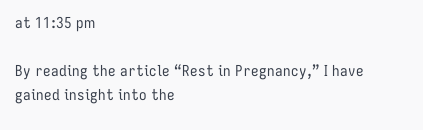at 11:35 pm

By reading the article “Rest in Pregnancy,” I have gained insight into the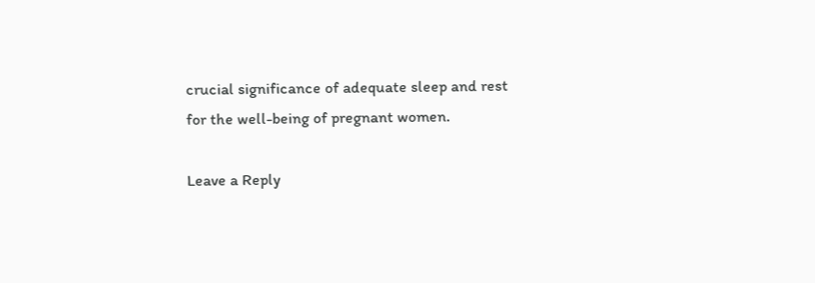crucial significance of adequate sleep and rest for the well-being of pregnant women.

Leave a Reply